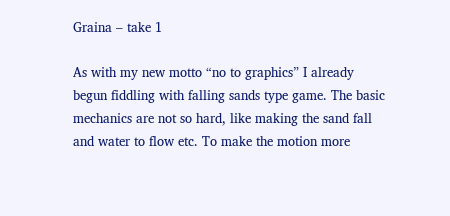Graina – take 1

As with my new motto “no to graphics” I already begun fiddling with falling sands type game. The basic mechanics are not so hard, like making the sand fall and water to flow etc. To make the motion more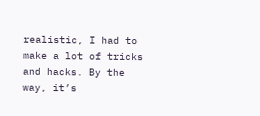realistic, I had to make a lot of tricks and hacks. By the way, it’s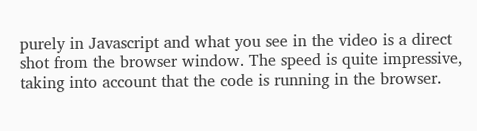purely in Javascript and what you see in the video is a direct shot from the browser window. The speed is quite impressive, taking into account that the code is running in the browser.